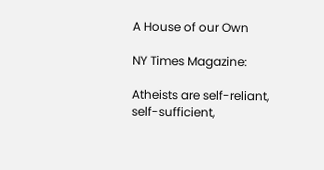A House of our Own

NY Times Magazine:

Atheists are self-reliant, self-sufficient,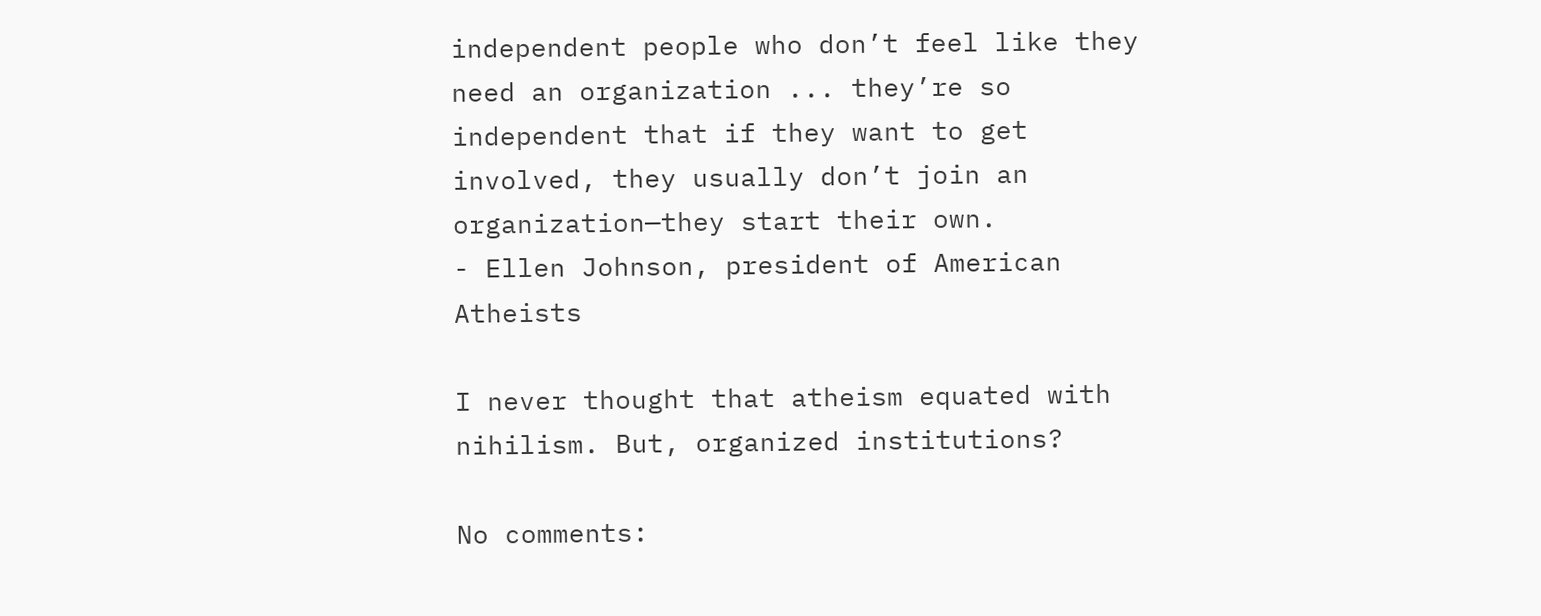independent people who don’t feel like they need an organization ... they’re so independent that if they want to get involved, they usually don’t join an organization—they start their own.
- Ellen Johnson, president of American Atheists

I never thought that atheism equated with nihilism. But, organized institutions?

No comments: